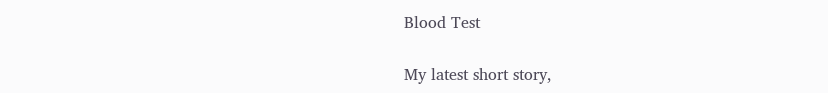Blood Test

My latest short story,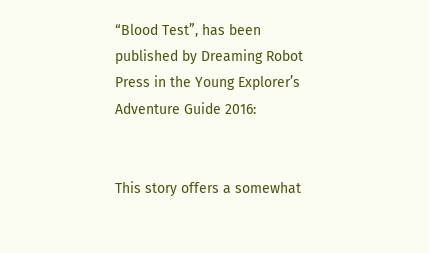“Blood Test”, has been published by Dreaming Robot Press in the Young Explorer’s Adventure Guide 2016:


This story offers a somewhat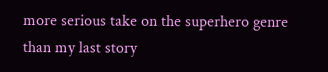more serious take on the superhero genre than my last story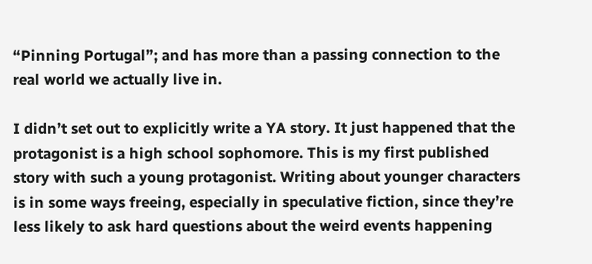“Pinning Portugal”; and has more than a passing connection to the real world we actually live in.

I didn’t set out to explicitly write a YA story. It just happened that the protagonist is a high school sophomore. This is my first published story with such a young protagonist. Writing about younger characters is in some ways freeing, especially in speculative fiction, since they’re less likely to ask hard questions about the weird events happening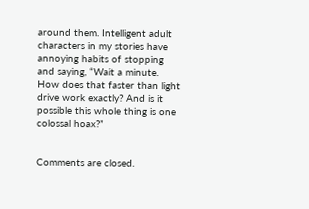around them. Intelligent adult characters in my stories have annoying habits of stopping and saying, “Wait a minute. How does that faster than light drive work exactly? And is it possible this whole thing is one colossal hoax?”


Comments are closed.